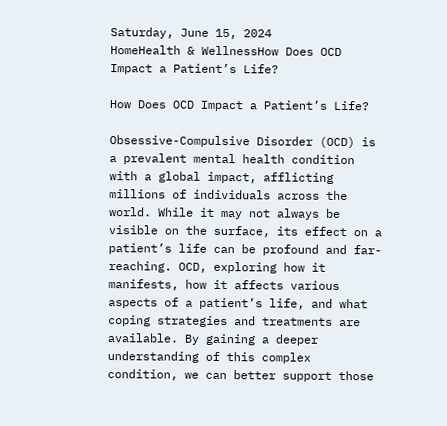Saturday, June 15, 2024
HomeHealth & WellnessHow Does OCD Impact a Patient’s Life?

How Does OCD Impact a Patient’s Life?

Obsessive-Compulsive Disorder (OCD) is a prevalent mental health condition with a global impact, afflicting millions of individuals across the world. While it may not always be visible on the surface, its effect on a patient’s life can be profound and far-reaching. OCD, exploring how it manifests, how it affects various aspects of a patient’s life, and what coping strategies and treatments are available. By gaining a deeper understanding of this complex condition, we can better support those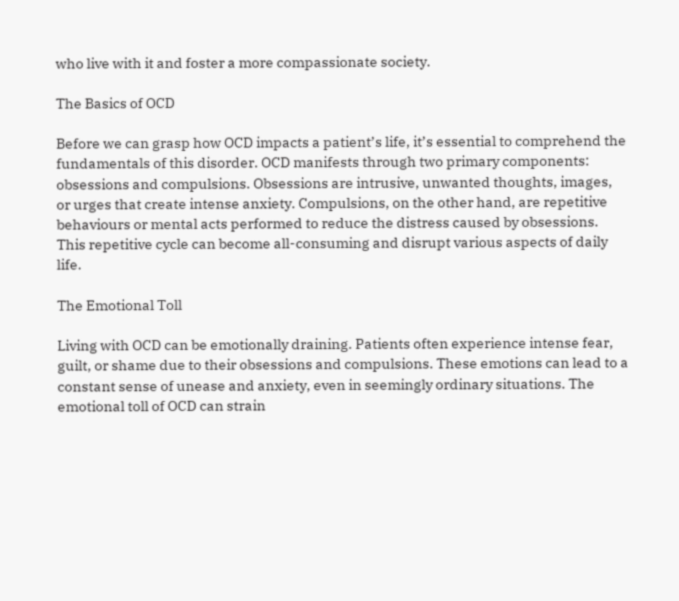who live with it and foster a more compassionate society.

The Basics of OCD

Before we can grasp how OCD impacts a patient’s life, it’s essential to comprehend the fundamentals of this disorder. OCD manifests through two primary components: obsessions and compulsions. Obsessions are intrusive, unwanted thoughts, images, or urges that create intense anxiety. Compulsions, on the other hand, are repetitive behaviours or mental acts performed to reduce the distress caused by obsessions. This repetitive cycle can become all-consuming and disrupt various aspects of daily life.

The Emotional Toll

Living with OCD can be emotionally draining. Patients often experience intense fear, guilt, or shame due to their obsessions and compulsions. These emotions can lead to a constant sense of unease and anxiety, even in seemingly ordinary situations. The emotional toll of OCD can strain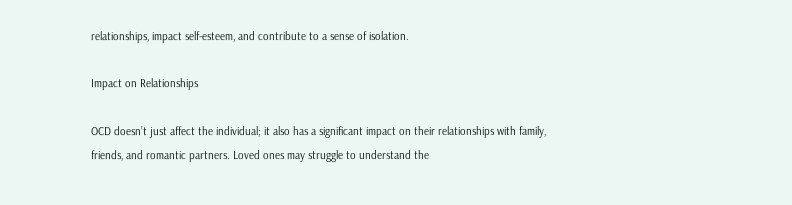relationships, impact self-esteem, and contribute to a sense of isolation.

Impact on Relationships

OCD doesn’t just affect the individual; it also has a significant impact on their relationships with family, friends, and romantic partners. Loved ones may struggle to understand the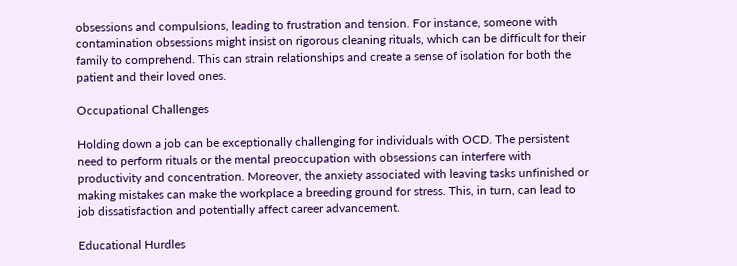obsessions and compulsions, leading to frustration and tension. For instance, someone with contamination obsessions might insist on rigorous cleaning rituals, which can be difficult for their family to comprehend. This can strain relationships and create a sense of isolation for both the patient and their loved ones.

Occupational Challenges

Holding down a job can be exceptionally challenging for individuals with OCD. The persistent need to perform rituals or the mental preoccupation with obsessions can interfere with productivity and concentration. Moreover, the anxiety associated with leaving tasks unfinished or making mistakes can make the workplace a breeding ground for stress. This, in turn, can lead to job dissatisfaction and potentially affect career advancement.

Educational Hurdles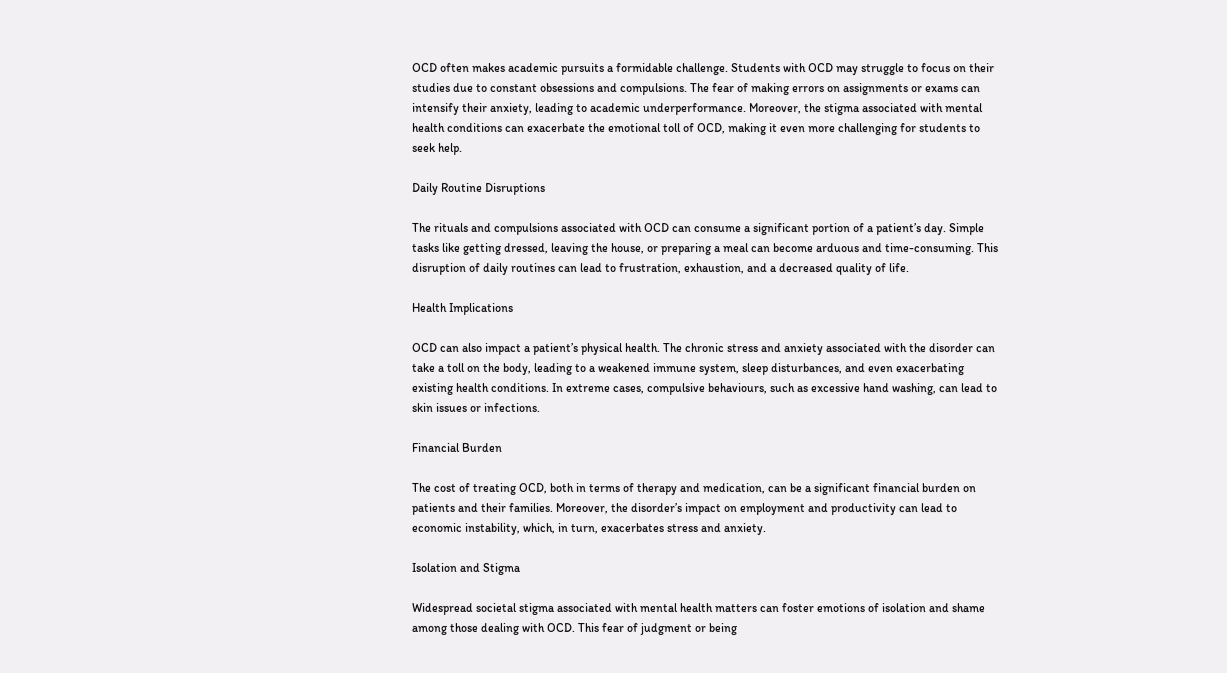OCD often makes academic pursuits a formidable challenge. Students with OCD may struggle to focus on their studies due to constant obsessions and compulsions. The fear of making errors on assignments or exams can intensify their anxiety, leading to academic underperformance. Moreover, the stigma associated with mental health conditions can exacerbate the emotional toll of OCD, making it even more challenging for students to seek help.

Daily Routine Disruptions

The rituals and compulsions associated with OCD can consume a significant portion of a patient’s day. Simple tasks like getting dressed, leaving the house, or preparing a meal can become arduous and time-consuming. This disruption of daily routines can lead to frustration, exhaustion, and a decreased quality of life.

Health Implications

OCD can also impact a patient’s physical health. The chronic stress and anxiety associated with the disorder can take a toll on the body, leading to a weakened immune system, sleep disturbances, and even exacerbating existing health conditions. In extreme cases, compulsive behaviours, such as excessive hand washing, can lead to skin issues or infections.

Financial Burden

The cost of treating OCD, both in terms of therapy and medication, can be a significant financial burden on patients and their families. Moreover, the disorder’s impact on employment and productivity can lead to economic instability, which, in turn, exacerbates stress and anxiety.

Isolation and Stigma

Widespread societal stigma associated with mental health matters can foster emotions of isolation and shame among those dealing with OCD. This fear of judgment or being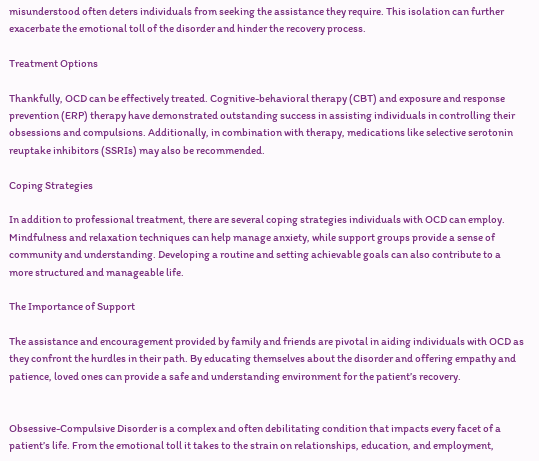misunderstood often deters individuals from seeking the assistance they require. This isolation can further exacerbate the emotional toll of the disorder and hinder the recovery process.

Treatment Options

Thankfully, OCD can be effectively treated. Cognitive-behavioral therapy (CBT) and exposure and response prevention (ERP) therapy have demonstrated outstanding success in assisting individuals in controlling their obsessions and compulsions. Additionally, in combination with therapy, medications like selective serotonin reuptake inhibitors (SSRIs) may also be recommended.

Coping Strategies

In addition to professional treatment, there are several coping strategies individuals with OCD can employ. Mindfulness and relaxation techniques can help manage anxiety, while support groups provide a sense of community and understanding. Developing a routine and setting achievable goals can also contribute to a more structured and manageable life.

The Importance of Support

The assistance and encouragement provided by family and friends are pivotal in aiding individuals with OCD as they confront the hurdles in their path. By educating themselves about the disorder and offering empathy and patience, loved ones can provide a safe and understanding environment for the patient’s recovery.


Obsessive-Compulsive Disorder is a complex and often debilitating condition that impacts every facet of a patient’s life. From the emotional toll it takes to the strain on relationships, education, and employment,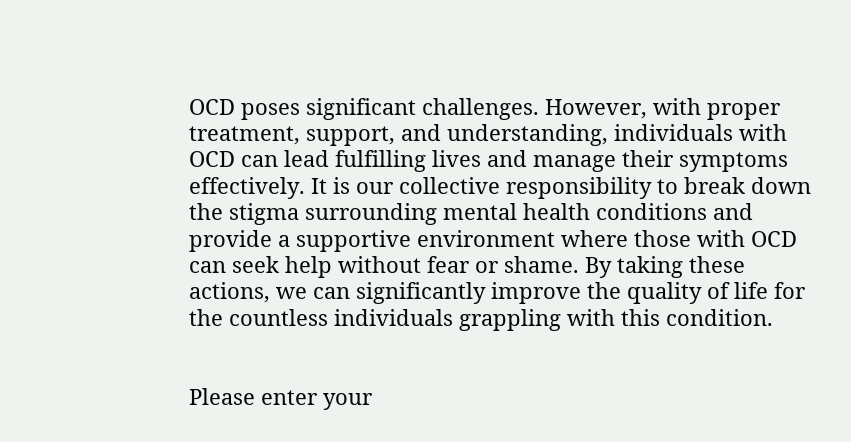OCD poses significant challenges. However, with proper treatment, support, and understanding, individuals with OCD can lead fulfilling lives and manage their symptoms effectively. It is our collective responsibility to break down the stigma surrounding mental health conditions and provide a supportive environment where those with OCD can seek help without fear or shame. By taking these actions, we can significantly improve the quality of life for the countless individuals grappling with this condition.


Please enter your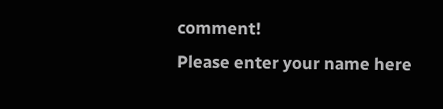comment!
Please enter your name here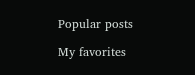Popular posts

My favorites